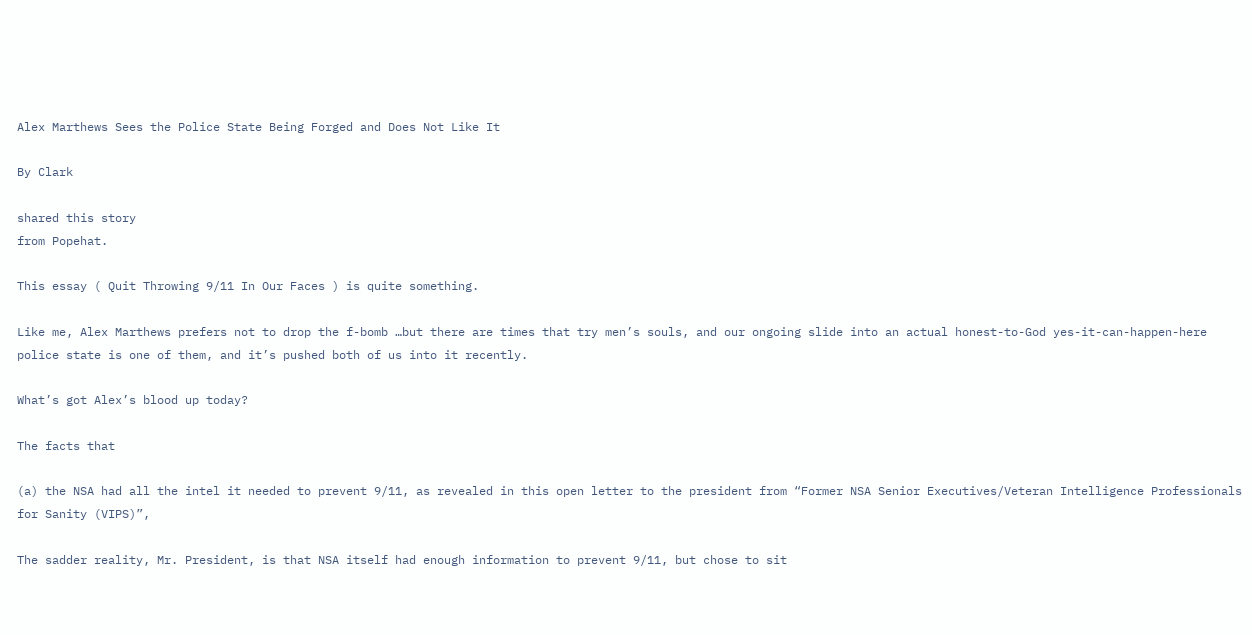Alex Marthews Sees the Police State Being Forged and Does Not Like It

By Clark

shared this story
from Popehat.

This essay ( Quit Throwing 9/11 In Our Faces ) is quite something.

Like me, Alex Marthews prefers not to drop the f-bomb …but there are times that try men’s souls, and our ongoing slide into an actual honest-to-God yes-it-can-happen-here police state is one of them, and it’s pushed both of us into it recently.

What’s got Alex’s blood up today?

The facts that

(a) the NSA had all the intel it needed to prevent 9/11, as revealed in this open letter to the president from “Former NSA Senior Executives/Veteran Intelligence Professionals for Sanity (VIPS)”,

The sadder reality, Mr. President, is that NSA itself had enough information to prevent 9/11, but chose to sit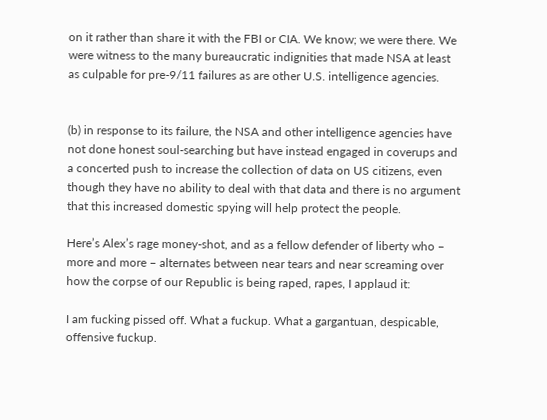on it rather than share it with the FBI or CIA. We know; we were there. We were witness to the many bureaucratic indignities that made NSA at least as culpable for pre-9/11 failures as are other U.S. intelligence agencies.


(b) in response to its failure, the NSA and other intelligence agencies have not done honest soul-searching but have instead engaged in coverups and a concerted push to increase the collection of data on US citizens, even though they have no ability to deal with that data and there is no argument that this increased domestic spying will help protect the people.

Here’s Alex’s rage money-shot, and as a fellow defender of liberty who – more and more – alternates between near tears and near screaming over how the corpse of our Republic is being raped, rapes, I applaud it:

I am fucking pissed off. What a fuckup. What a gargantuan, despicable, offensive fuckup.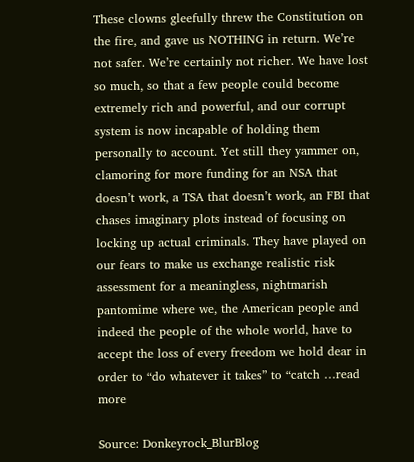These clowns gleefully threw the Constitution on the fire, and gave us NOTHING in return. We’re not safer. We’re certainly not richer. We have lost so much, so that a few people could become extremely rich and powerful, and our corrupt system is now incapable of holding them personally to account. Yet still they yammer on, clamoring for more funding for an NSA that doesn’t work, a TSA that doesn’t work, an FBI that chases imaginary plots instead of focusing on locking up actual criminals. They have played on our fears to make us exchange realistic risk assessment for a meaningless, nightmarish pantomime where we, the American people and indeed the people of the whole world, have to accept the loss of every freedom we hold dear in order to “do whatever it takes” to “catch …read more

Source: Donkeyrock_BlurBlog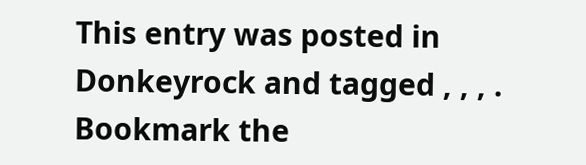This entry was posted in Donkeyrock and tagged , , , . Bookmark the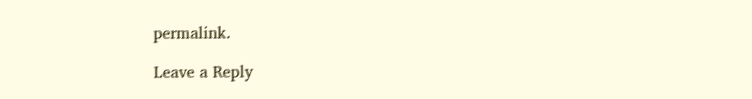permalink.

Leave a Reply